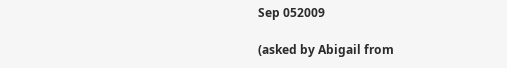Sep 052009

(asked by Abigail from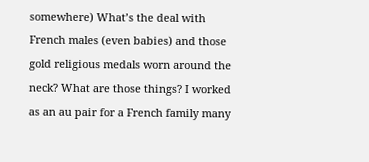somewhere) What’s the deal with French males (even babies) and those gold religious medals worn around the neck? What are those things? I worked as an au pair for a French family many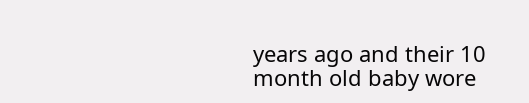years ago and their 10 month old baby wore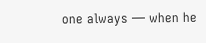one always — when he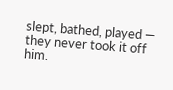slept, bathed, played — they never took it off him.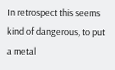In retrospect this seems kind of dangerous, to put a metal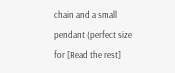chain and a small pendant (perfect size for [Read the rest]